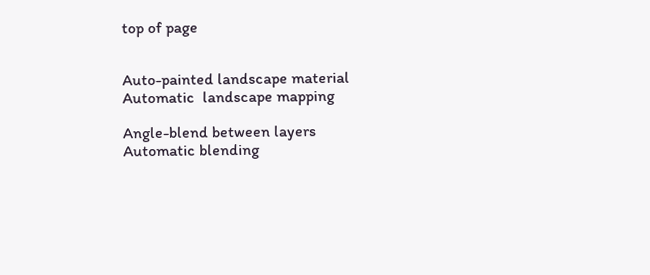top of page


Auto-painted landscape material
Automatic  landscape mapping

Angle-blend between layers
Automatic blending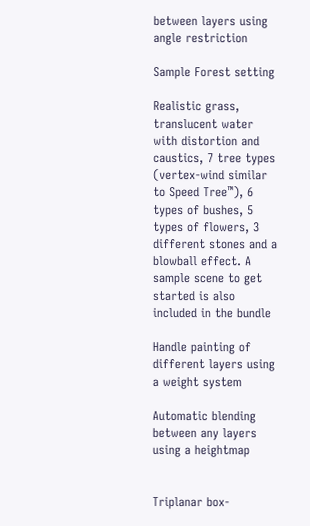between layers using angle restriction

Sample Forest setting

Realistic grass, translucent water with distortion and caustics, 7 tree types (vertex-wind similar to Speed Tree™), 6 types of bushes, 5 types of flowers, 3 different stones and a blowball effect. A sample scene to get started is also included in the bundle

Handle painting of different layers using a weight system

Automatic blending between any layers using a heightmap


Triplanar box-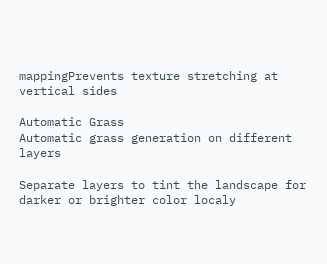mappingPrevents texture stretching at vertical sides

Automatic Grass
Automatic grass generation on different layers

Separate layers to tint the landscape for darker or brighter color localy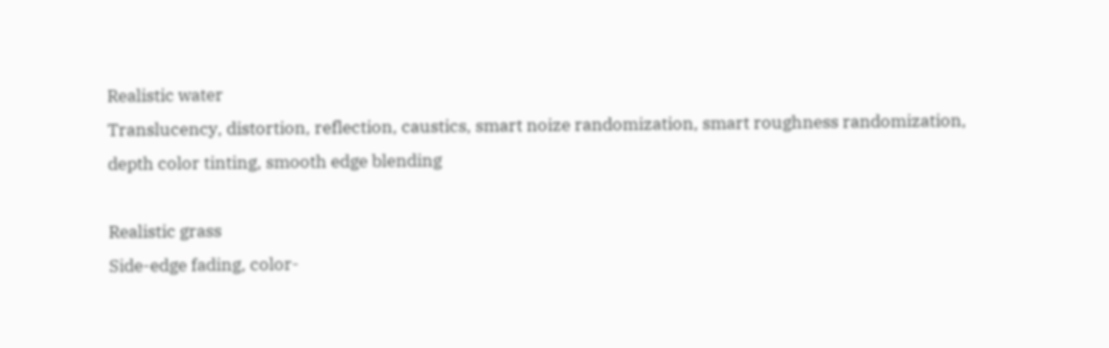Realistic water
Translucency, distortion, reflection, caustics, smart noize randomization, smart roughness randomization, depth color tinting, smooth edge blending

Realistic grass
Side-edge fading, color-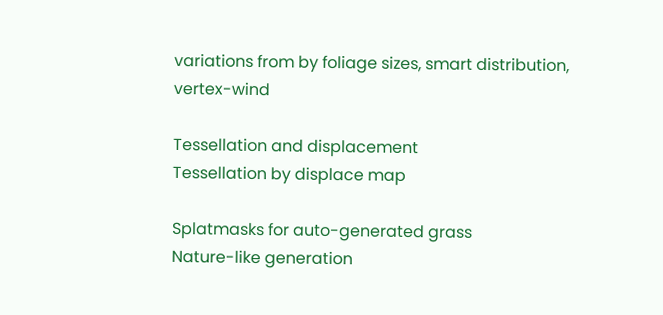variations from by foliage sizes, smart distribution, vertex-wind

Tessellation and displacement
Tessellation by displace map

Splatmasks for auto-generated grass
Nature-like generation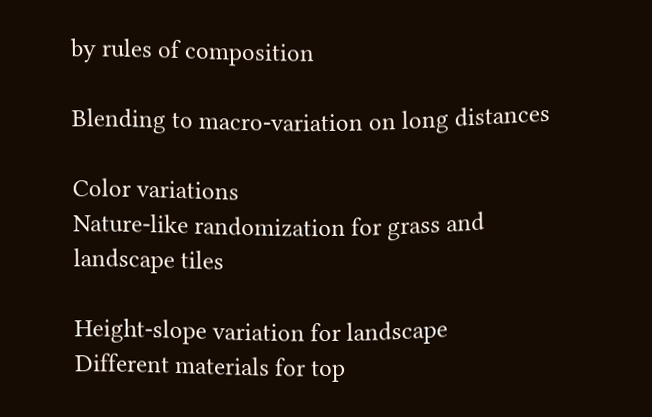by rules of composition

Blending to macro-variation on long distances

Color variations
Nature-like randomization for grass and landscape tiles

Height-slope variation for landscape
Different materials for top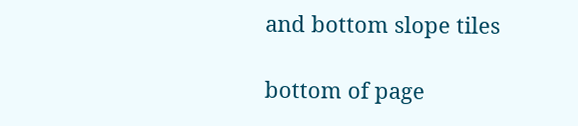and bottom slope tiles

bottom of page